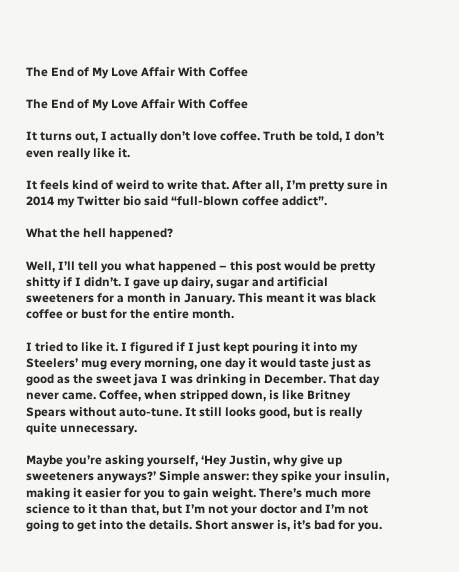The End of My Love Affair With Coffee

The End of My Love Affair With Coffee

It turns out, I actually don’t love coffee. Truth be told, I don’t even really like it.

It feels kind of weird to write that. After all, I’m pretty sure in 2014 my Twitter bio said “full-blown coffee addict”.

What the hell happened?

Well, I’ll tell you what happened – this post would be pretty shitty if I didn’t. I gave up dairy, sugar and artificial sweeteners for a month in January. This meant it was black coffee or bust for the entire month.

I tried to like it. I figured if I just kept pouring it into my Steelers’ mug every morning, one day it would taste just as good as the sweet java I was drinking in December. That day never came. Coffee, when stripped down, is like Britney Spears without auto-tune. It still looks good, but is really quite unnecessary.

Maybe you’re asking yourself, ‘Hey Justin, why give up sweeteners anyways?’ Simple answer: they spike your insulin, making it easier for you to gain weight. There’s much more science to it than that, but I’m not your doctor and I’m not going to get into the details. Short answer is, it’s bad for you.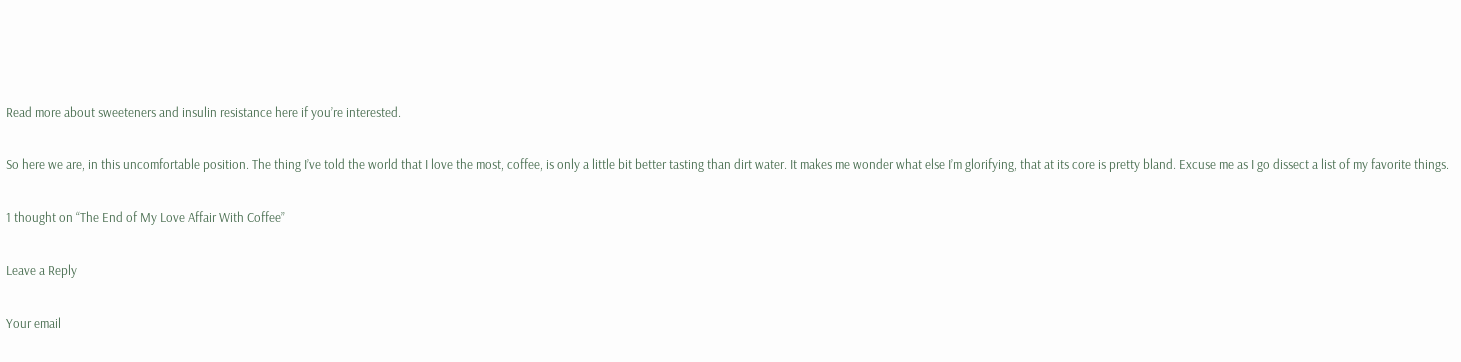Read more about sweeteners and insulin resistance here if you’re interested.

So here we are, in this uncomfortable position. The thing I’ve told the world that I love the most, coffee, is only a little bit better tasting than dirt water. It makes me wonder what else I’m glorifying, that at its core is pretty bland. Excuse me as I go dissect a list of my favorite things.

1 thought on “The End of My Love Affair With Coffee”

Leave a Reply

Your email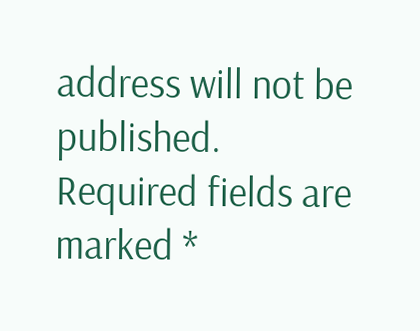address will not be published. Required fields are marked *